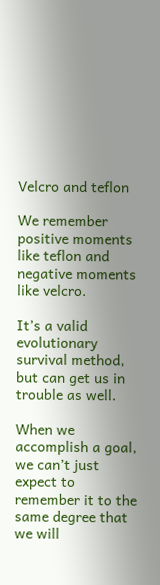Velcro and teflon

We remember positive moments like teflon and negative moments like velcro.

It’s a valid evolutionary survival method, but can get us in trouble as well.

When we accomplish a goal, we can’t just expect to remember it to the same degree that we will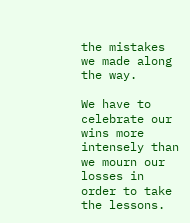the mistakes we made along the way.

We have to celebrate our wins more intensely than we mourn our losses in order to take the lessons.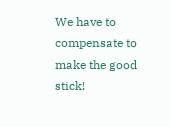We have to compensate to make the good stick!